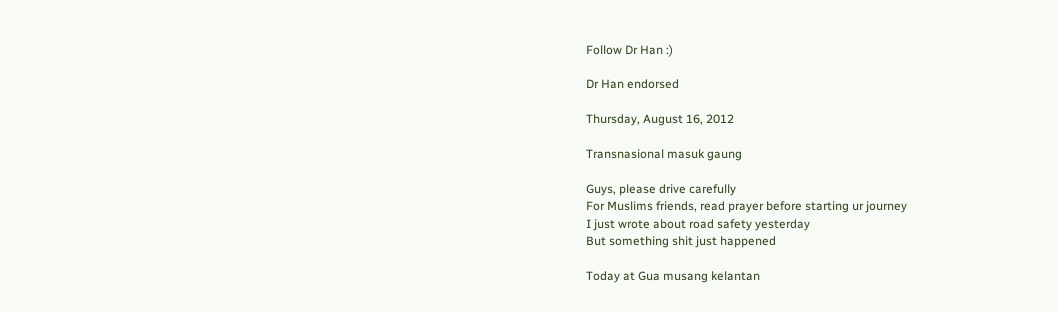Follow Dr Han :)

Dr Han endorsed

Thursday, August 16, 2012

Transnasional masuk gaung

Guys, please drive carefully
For Muslims friends, read prayer before starting ur journey
I just wrote about road safety yesterday
But something shit just happened

Today at Gua musang kelantan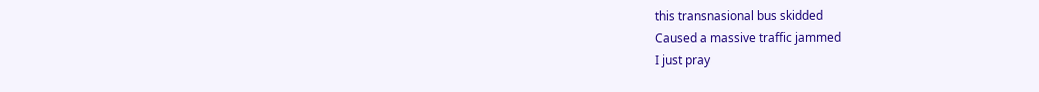this transnasional bus skidded
Caused a massive traffic jammed
I just pray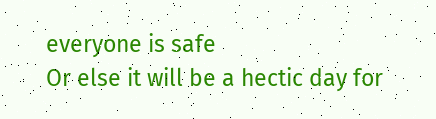everyone is safe
Or else it will be a hectic day for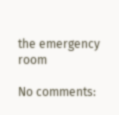the emergency room

No comments: